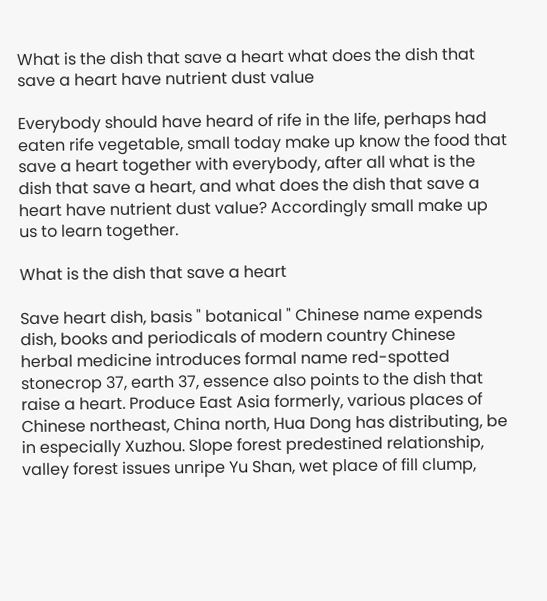What is the dish that save a heart what does the dish that save a heart have nutrient dust value

Everybody should have heard of rife in the life, perhaps had eaten rife vegetable, small today make up know the food that save a heart together with everybody, after all what is the dish that save a heart, and what does the dish that save a heart have nutrient dust value? Accordingly small make up us to learn together.

What is the dish that save a heart

Save heart dish, basis " botanical " Chinese name expends dish, books and periodicals of modern country Chinese herbal medicine introduces formal name red-spotted stonecrop 37, earth 37, essence also points to the dish that raise a heart. Produce East Asia formerly, various places of Chinese northeast, China north, Hua Dong has distributing, be in especially Xuzhou. Slope forest predestined relationship, valley forest issues unripe Yu Shan, wet place of fill clump,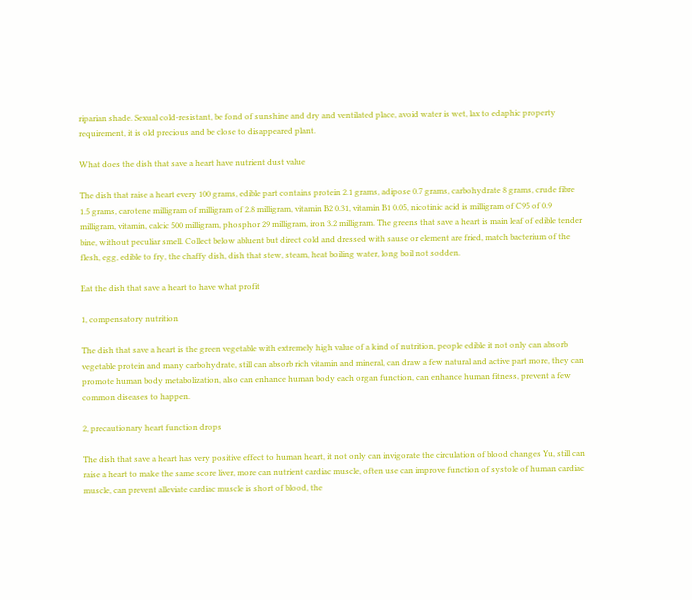riparian shade. Sexual cold-resistant, be fond of sunshine and dry and ventilated place, avoid water is wet, lax to edaphic property requirement, it is old precious and be close to disappeared plant.

What does the dish that save a heart have nutrient dust value

The dish that raise a heart every 100 grams, edible part contains protein 2.1 grams, adipose 0.7 grams, carbohydrate 8 grams, crude fibre 1.5 grams, carotene milligram of milligram of 2.8 milligram, vitamin B2 0.31, vitamin B1 0.05, nicotinic acid is milligram of C95 of 0.9 milligram, vitamin, calcic 500 milligram, phosphor 29 milligram, iron 3.2 milligram. The greens that save a heart is main leaf of edible tender bine, without peculiar smell. Collect below abluent but direct cold and dressed with sause or element are fried, match bacterium of the flesh, egg, edible to fry, the chaffy dish, dish that stew, steam, heat boiling water, long boil not sodden.

Eat the dish that save a heart to have what profit

1, compensatory nutrition

The dish that save a heart is the green vegetable with extremely high value of a kind of nutrition, people edible it not only can absorb vegetable protein and many carbohydrate, still can absorb rich vitamin and mineral, can draw a few natural and active part more, they can promote human body metabolization, also can enhance human body each organ function, can enhance human fitness, prevent a few common diseases to happen.

2, precautionary heart function drops

The dish that save a heart has very positive effect to human heart, it not only can invigorate the circulation of blood changes Yu, still can raise a heart to make the same score liver, more can nutrient cardiac muscle, often use can improve function of systole of human cardiac muscle, can prevent alleviate cardiac muscle is short of blood, the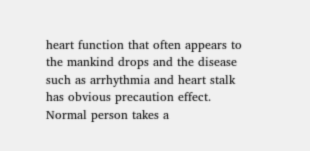heart function that often appears to the mankind drops and the disease such as arrhythmia and heart stalk has obvious precaution effect. Normal person takes a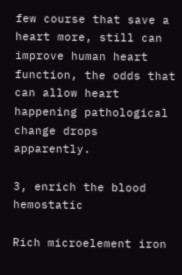few course that save a heart more, still can improve human heart function, the odds that can allow heart happening pathological change drops apparently.

3, enrich the blood hemostatic

Rich microelement iron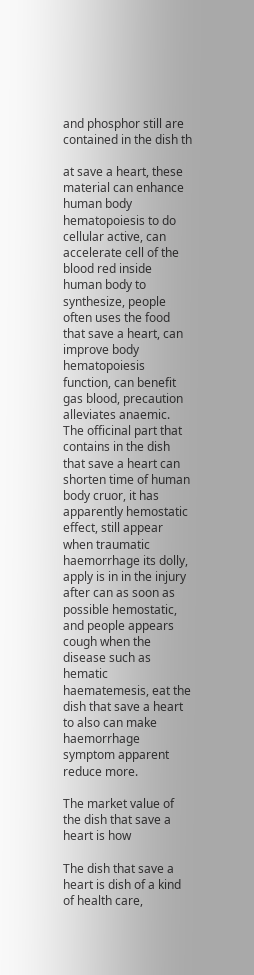and phosphor still are contained in the dish th

at save a heart, these material can enhance human body hematopoiesis to do cellular active, can accelerate cell of the blood red inside human body to synthesize, people often uses the food that save a heart, can improve body hematopoiesis function, can benefit gas blood, precaution alleviates anaemic. The officinal part that contains in the dish that save a heart can shorten time of human body cruor, it has apparently hemostatic effect, still appear when traumatic haemorrhage its dolly, apply is in in the injury after can as soon as possible hemostatic, and people appears cough when the disease such as hematic haematemesis, eat the dish that save a heart to also can make haemorrhage symptom apparent reduce more.

The market value of the dish that save a heart is how

The dish that save a heart is dish of a kind of health care,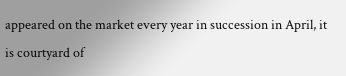appeared on the market every year in succession in April, it is courtyard of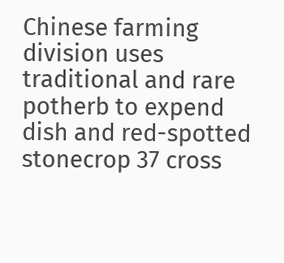Chinese farming division uses traditional and rare potherb to expend dish and red-spotted stonecrop 37 cross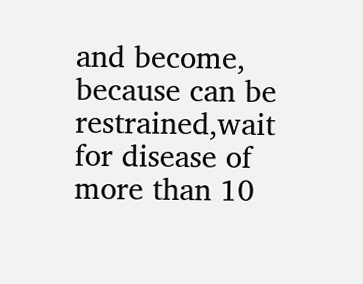and become, because can be restrained,wait for disease of more than 10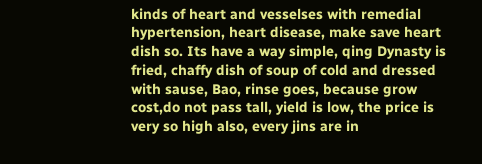kinds of heart and vesselses with remedial hypertension, heart disease, make save heart dish so. Its have a way simple, qing Dynasty is fried, chaffy dish of soup of cold and dressed with sause, Bao, rinse goes, because grow cost,do not pass tall, yield is low, the price is very so high also, every jins are in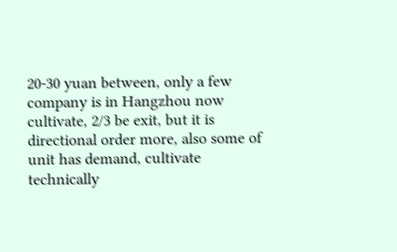20-30 yuan between, only a few company is in Hangzhou now cultivate, 2/3 be exit, but it is directional order more, also some of unit has demand, cultivate technically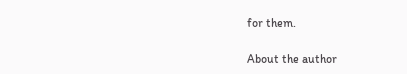for them.

About the author